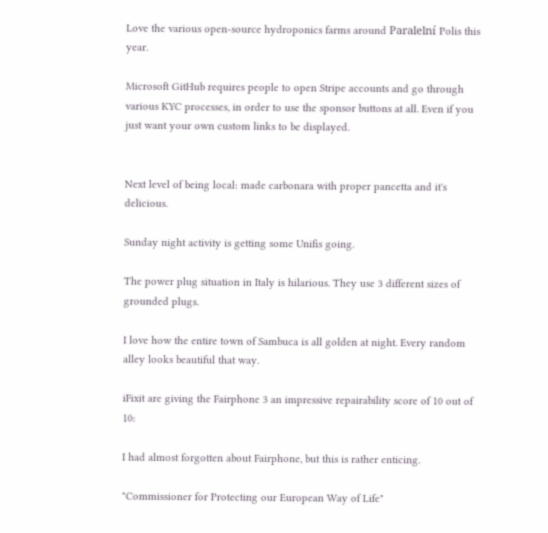Love the various open-source hydroponics farms around Paralelní Polis this year.

Microsoft GitHub requires people to open Stripe accounts and go through various KYC processes, in order to use the sponsor buttons at all. Even if you just want your own custom links to be displayed.


Next level of being local: made carbonara with proper pancetta and it's delicious.

Sunday night activity is getting some Unifis going.

The power plug situation in Italy is hilarious. They use 3 different sizes of grounded plugs.

I love how the entire town of Sambuca is all golden at night. Every random alley looks beautiful that way.

iFixit are giving the Fairphone 3 an impressive repairability score of 10 out of 10:

I had almost forgotten about Fairphone, but this is rather enticing.

"Commissioner for Protecting our European Way of Life"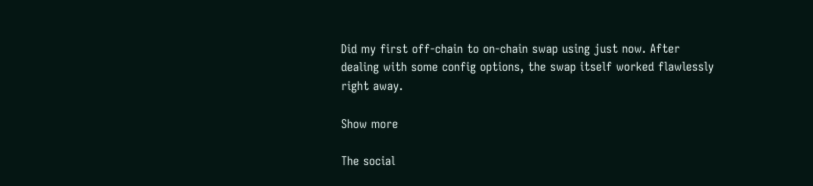Did my first off-chain to on-chain swap using just now. After dealing with some config options, the swap itself worked flawlessly right away.

Show more

The social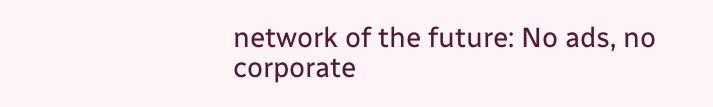network of the future: No ads, no corporate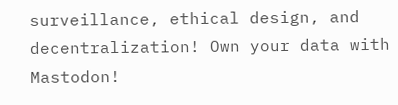surveillance, ethical design, and decentralization! Own your data with Mastodon!